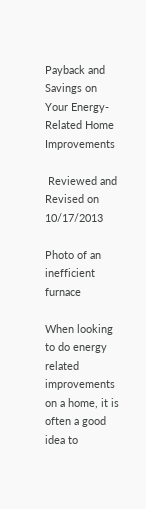Payback and Savings on Your Energy-Related Home Improvements

 Reviewed and Revised on 10/17/2013

Photo of an inefficient furnace

When looking to do energy related improvements on a home, it is often a good idea to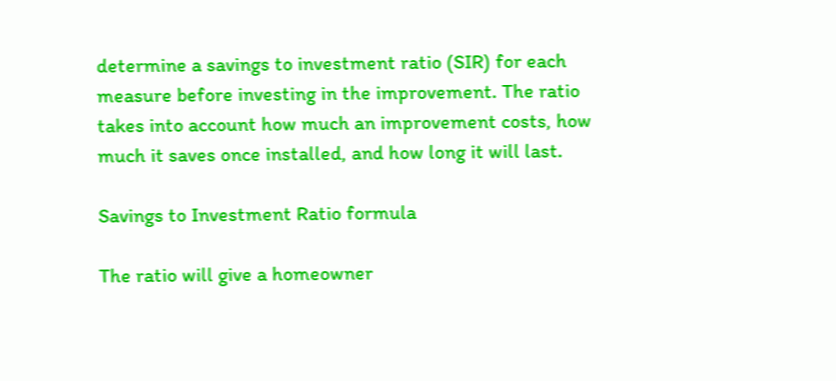determine a savings to investment ratio (SIR) for each measure before investing in the improvement. The ratio takes into account how much an improvement costs, how much it saves once installed, and how long it will last.

Savings to Investment Ratio formula

The ratio will give a homeowner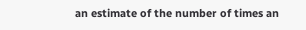an estimate of the number of times an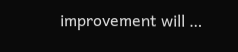improvement will …